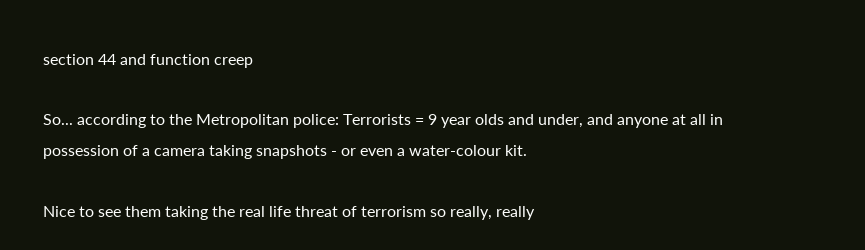section 44 and function creep

So... according to the Metropolitan police: Terrorists = 9 year olds and under, and anyone at all in possession of a camera taking snapshots - or even a water-colour kit.

Nice to see them taking the real life threat of terrorism so really, really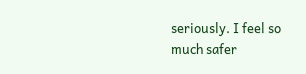seriously. I feel so much safer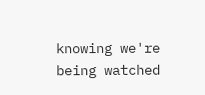knowing we're being watched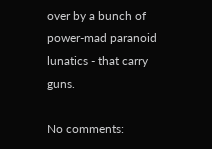over by a bunch of power-mad paranoid lunatics - that carry guns.

No comments: